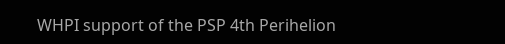WHPI support of the PSP 4th Perihelion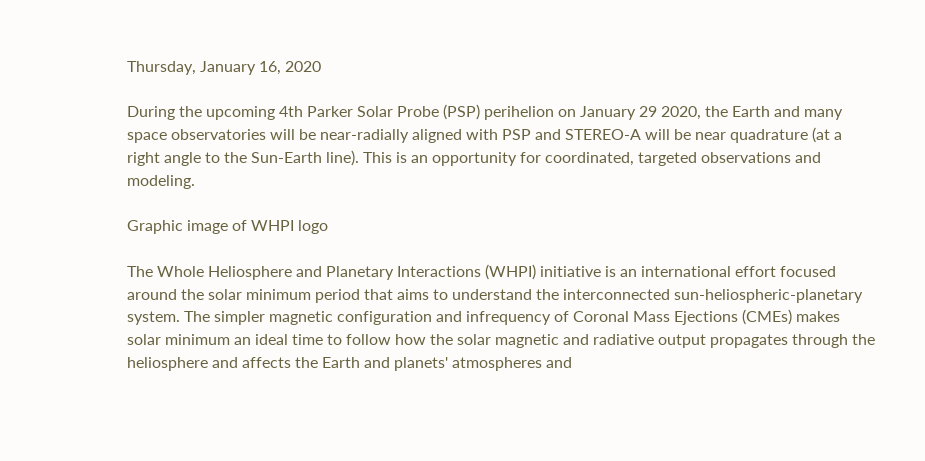Thursday, January 16, 2020

During the upcoming 4th Parker Solar Probe (PSP) perihelion on January 29 2020, the Earth and many space observatories will be near-radially aligned with PSP and STEREO-A will be near quadrature (at a right angle to the Sun-Earth line). This is an opportunity for coordinated, targeted observations and modeling.

Graphic image of WHPI logo

The Whole Heliosphere and Planetary Interactions (WHPI) initiative is an international effort focused around the solar minimum period that aims to understand the interconnected sun-heliospheric-planetary system. The simpler magnetic configuration and infrequency of Coronal Mass Ejections (CMEs) makes solar minimum an ideal time to follow how the solar magnetic and radiative output propagates through the heliosphere and affects the Earth and planets' atmospheres and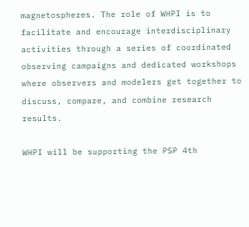magnetospheres. The role of WHPI is to facilitate and encourage interdisciplinary activities through a series of coordinated observing campaigns and dedicated workshops where observers and modelers get together to discuss, compare, and combine research results.

WHPI will be supporting the PSP 4th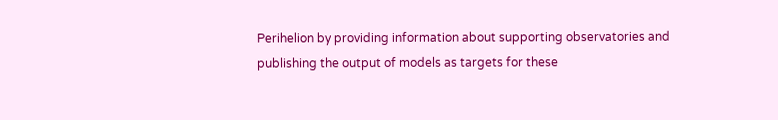Perihelion by providing information about supporting observatories and publishing the output of models as targets for these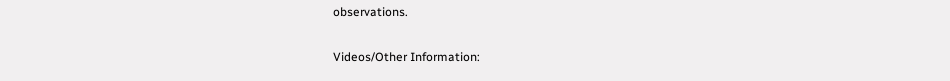observations.

Videos/Other Information: